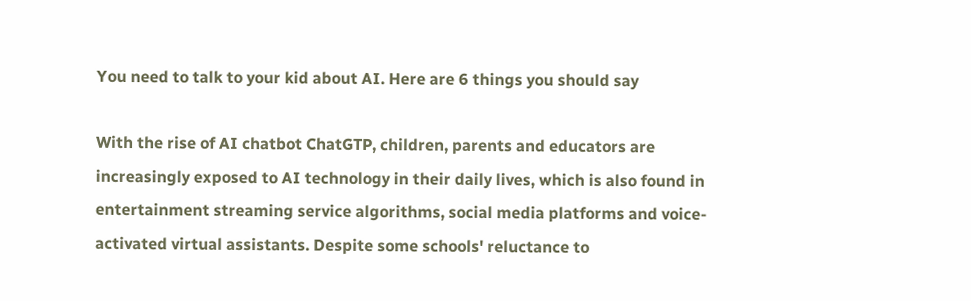You need to talk to your kid about AI. Here are 6 things you should say

With the rise of AI chatbot ChatGTP, children, parents and educators are increasingly exposed to AI technology in their daily lives, which is also found in entertainment streaming service algorithms, social media platforms and voice-activated virtual assistants. Despite some schools' reluctance to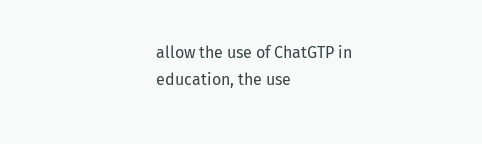allow the use of ChatGTP in education, the use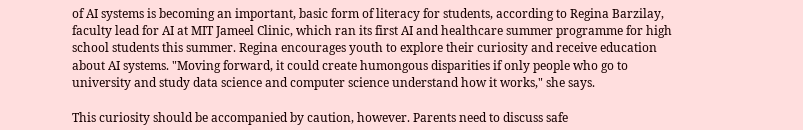of AI systems is becoming an important, basic form of literacy for students, according to Regina Barzilay, faculty lead for AI at MIT Jameel Clinic, which ran its first AI and healthcare summer programme for high school students this summer. Regina encourages youth to explore their curiosity and receive education about AI systems. "Moving forward, it could create humongous disparities if only people who go to university and study data science and computer science understand how it works," she says.

This curiosity should be accompanied by caution, however. Parents need to discuss safe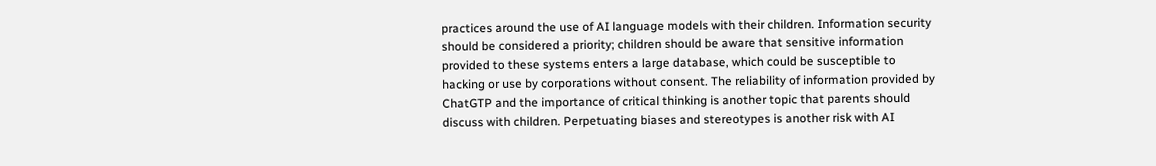practices around the use of AI language models with their children. Information security should be considered a priority; children should be aware that sensitive information provided to these systems enters a large database, which could be susceptible to hacking or use by corporations without consent. The reliability of information provided by ChatGTP and the importance of critical thinking is another topic that parents should discuss with children. Perpetuating biases and stereotypes is another risk with AI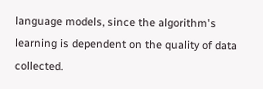language models, since the algorithm's learning is dependent on the quality of data collected.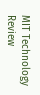MIT Technology Review